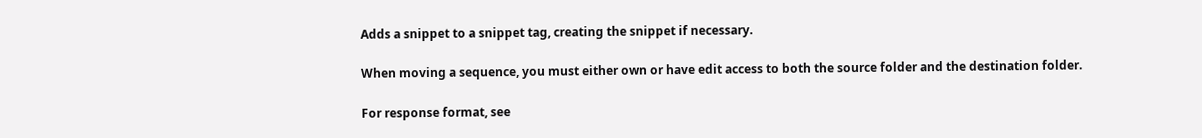Adds a snippet to a snippet tag, creating the snippet if necessary.

When moving a sequence, you must either own or have edit access to both the source folder and the destination folder.

For response format, see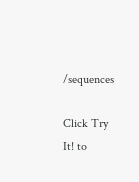/sequences

Click Try It! to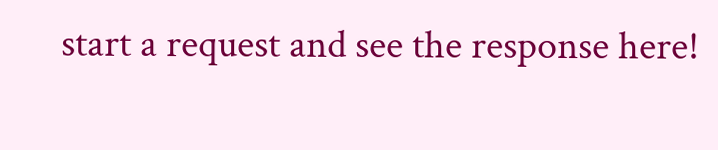start a request and see the response here!